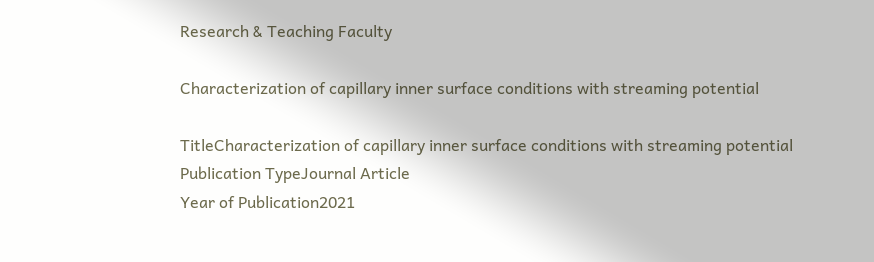Research & Teaching Faculty

Characterization of capillary inner surface conditions with streaming potential

TitleCharacterization of capillary inner surface conditions with streaming potential
Publication TypeJournal Article
Year of Publication2021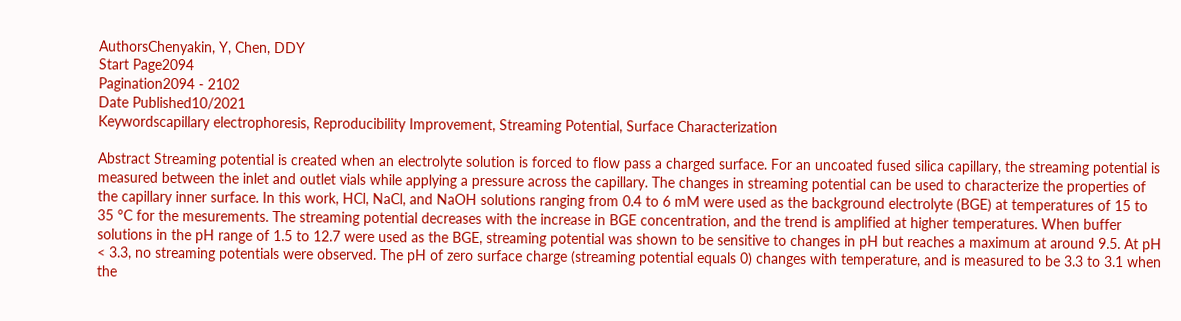AuthorsChenyakin, Y, Chen, DDY
Start Page2094
Pagination2094 - 2102
Date Published10/2021
Keywordscapillary electrophoresis, Reproducibility Improvement, Streaming Potential, Surface Characterization

Abstract Streaming potential is created when an electrolyte solution is forced to flow pass a charged surface. For an uncoated fused silica capillary, the streaming potential is measured between the inlet and outlet vials while applying a pressure across the capillary. The changes in streaming potential can be used to characterize the properties of the capillary inner surface. In this work, HCl, NaCl, and NaOH solutions ranging from 0.4 to 6 mM were used as the background electrolyte (BGE) at temperatures of 15 to 35 °C for the mesurements. The streaming potential decreases with the increase in BGE concentration, and the trend is amplified at higher temperatures. When buffer solutions in the pH range of 1.5 to 12.7 were used as the BGE, streaming potential was shown to be sensitive to changes in pH but reaches a maximum at around 9.5. At pH < 3.3, no streaming potentials were observed. The pH of zero surface charge (streaming potential equals 0) changes with temperature, and is measured to be 3.3 to 3.1 when the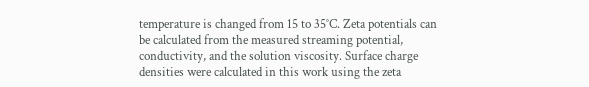temperature is changed from 15 to 35°C. Zeta potentials can be calculated from the measured streaming potential, conductivity, and the solution viscosity. Surface charge densities were calculated in this work using the zeta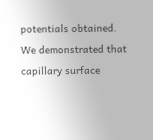potentials obtained. We demonstrated that capillary surface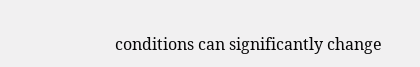conditions can significantly change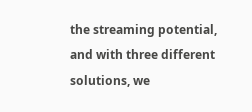the streaming potential, and with three different solutions, we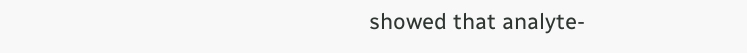showed that analyte-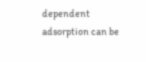dependent adsorption can be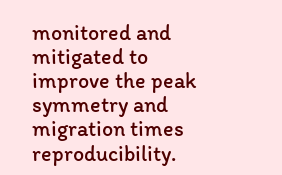monitored and mitigated to improve the peak symmetry and migration times reproducibility.